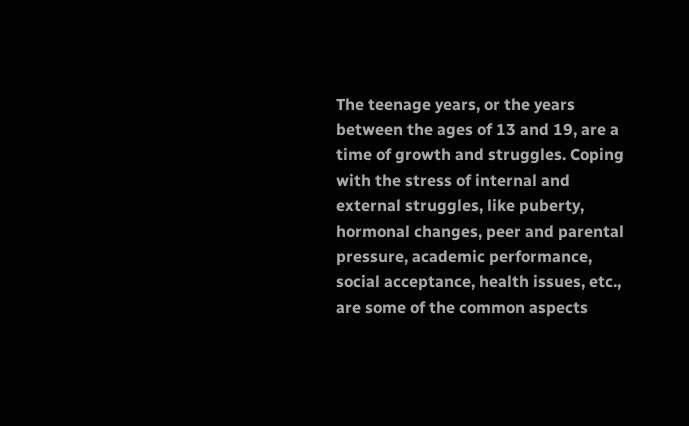The teenage years, or the years between the ages of 13 and 19, are a time of growth and struggles. Coping with the stress of internal and external struggles, like puberty, hormonal changes, peer and parental pressure, academic performance, social acceptance, health issues, etc., are some of the common aspects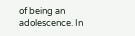of being an adolescence. In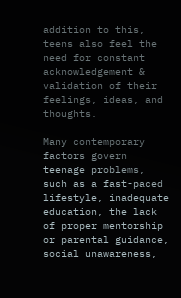addition to this, teens also feel the need for constant acknowledgement & validation of their feelings, ideas, and thoughts.

Many contemporary factors govern teenage problems, such as a fast-paced lifestyle, inadequate education, the lack of proper mentorship or parental guidance, social unawareness,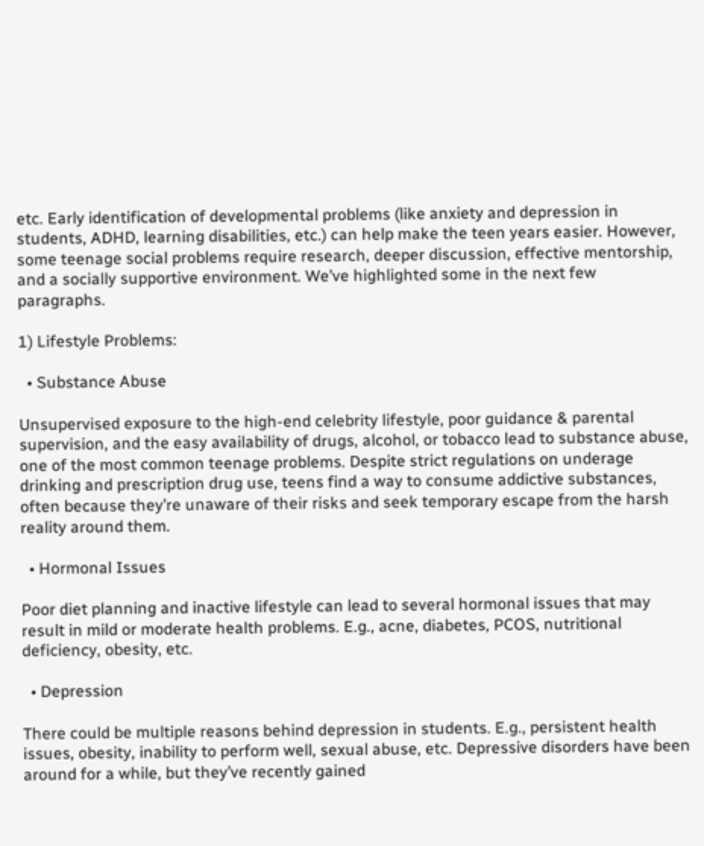etc. Early identification of developmental problems (like anxiety and depression in students, ADHD, learning disabilities, etc.) can help make the teen years easier. However, some teenage social problems require research, deeper discussion, effective mentorship, and a socially supportive environment. We’ve highlighted some in the next few paragraphs.

1) Lifestyle Problems:

  • Substance Abuse

Unsupervised exposure to the high-end celebrity lifestyle, poor guidance & parental supervision, and the easy availability of drugs, alcohol, or tobacco lead to substance abuse, one of the most common teenage problems. Despite strict regulations on underage drinking and prescription drug use, teens find a way to consume addictive substances, often because they’re unaware of their risks and seek temporary escape from the harsh reality around them.

  • Hormonal Issues

Poor diet planning and inactive lifestyle can lead to several hormonal issues that may result in mild or moderate health problems. E.g., acne, diabetes, PCOS, nutritional deficiency, obesity, etc.

  • Depression

There could be multiple reasons behind depression in students. E.g., persistent health issues, obesity, inability to perform well, sexual abuse, etc. Depressive disorders have been around for a while, but they’ve recently gained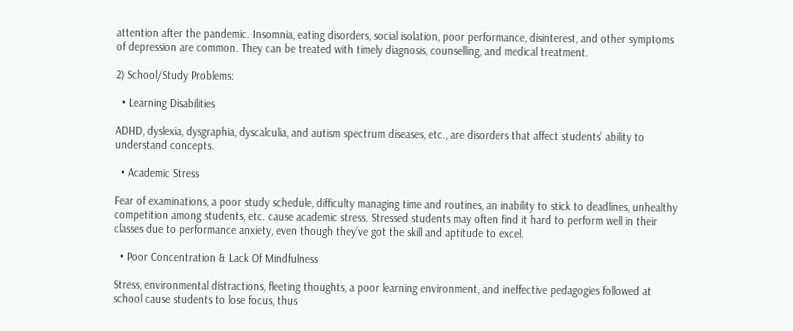attention after the pandemic. Insomnia, eating disorders, social isolation, poor performance, disinterest, and other symptoms of depression are common. They can be treated with timely diagnosis, counselling, and medical treatment.

2) School/Study Problems:

  • Learning Disabilities

ADHD, dyslexia, dysgraphia, dyscalculia, and autism spectrum diseases, etc., are disorders that affect students’ ability to understand concepts.

  • Academic Stress

Fear of examinations, a poor study schedule, difficulty managing time and routines, an inability to stick to deadlines, unhealthy competition among students, etc. cause academic stress. Stressed students may often find it hard to perform well in their classes due to performance anxiety, even though they’ve got the skill and aptitude to excel.

  • Poor Concentration & Lack Of Mindfulness

Stress, environmental distractions, fleeting thoughts, a poor learning environment, and ineffective pedagogies followed at school cause students to lose focus, thus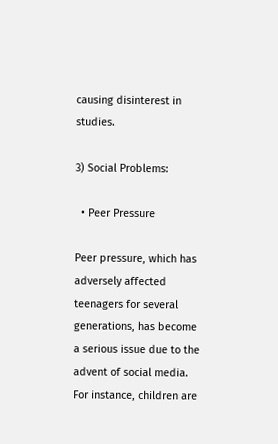causing disinterest in studies.

3) Social Problems:

  • Peer Pressure

Peer pressure, which has adversely affected teenagers for several generations, has become a serious issue due to the advent of social media. For instance, children are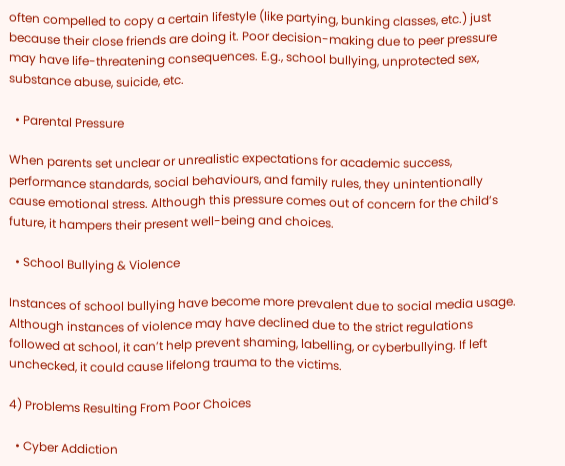often compelled to copy a certain lifestyle (like partying, bunking classes, etc.) just because their close friends are doing it. Poor decision-making due to peer pressure may have life-threatening consequences. E.g., school bullying, unprotected sex, substance abuse, suicide, etc.

  • Parental Pressure

When parents set unclear or unrealistic expectations for academic success, performance standards, social behaviours, and family rules, they unintentionally cause emotional stress. Although this pressure comes out of concern for the child’s future, it hampers their present well-being and choices.

  • School Bullying & Violence

Instances of school bullying have become more prevalent due to social media usage. Although instances of violence may have declined due to the strict regulations followed at school, it can’t help prevent shaming, labelling, or cyberbullying. If left unchecked, it could cause lifelong trauma to the victims.

4) Problems Resulting From Poor Choices

  • Cyber Addiction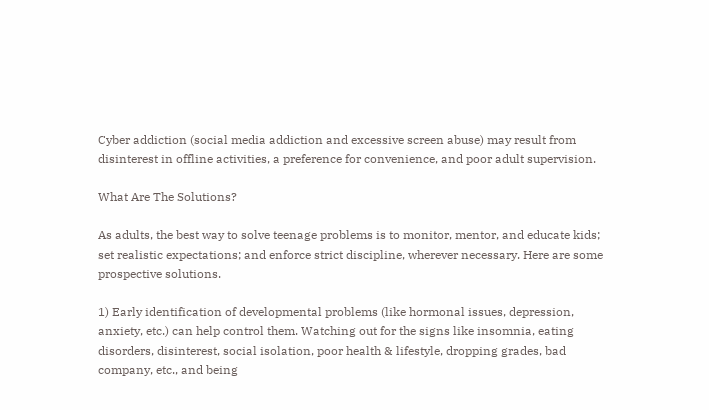Cyber addiction (social media addiction and excessive screen abuse) may result from disinterest in offline activities, a preference for convenience, and poor adult supervision.

What Are The Solutions?

As adults, the best way to solve teenage problems is to monitor, mentor, and educate kids; set realistic expectations; and enforce strict discipline, wherever necessary. Here are some prospective solutions.

1) Early identification of developmental problems (like hormonal issues, depression, anxiety, etc.) can help control them. Watching out for the signs like insomnia, eating disorders, disinterest, social isolation, poor health & lifestyle, dropping grades, bad company, etc., and being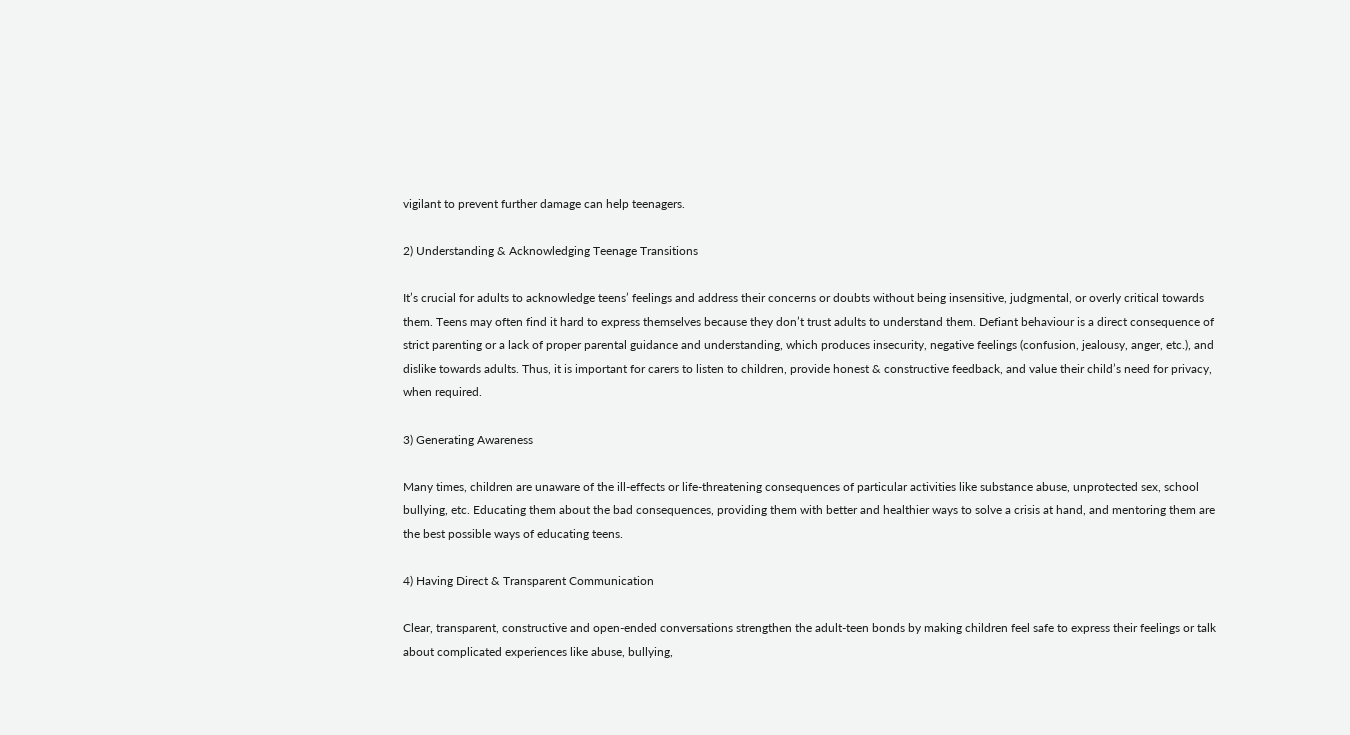vigilant to prevent further damage can help teenagers.

2) Understanding & Acknowledging Teenage Transitions

It’s crucial for adults to acknowledge teens’ feelings and address their concerns or doubts without being insensitive, judgmental, or overly critical towards them. Teens may often find it hard to express themselves because they don’t trust adults to understand them. Defiant behaviour is a direct consequence of strict parenting or a lack of proper parental guidance and understanding, which produces insecurity, negative feelings (confusion, jealousy, anger, etc.), and dislike towards adults. Thus, it is important for carers to listen to children, provide honest & constructive feedback, and value their child’s need for privacy, when required.

3) Generating Awareness

Many times, children are unaware of the ill-effects or life-threatening consequences of particular activities like substance abuse, unprotected sex, school bullying, etc. Educating them about the bad consequences, providing them with better and healthier ways to solve a crisis at hand, and mentoring them are the best possible ways of educating teens.

4) Having Direct & Transparent Communication

Clear, transparent, constructive and open-ended conversations strengthen the adult-teen bonds by making children feel safe to express their feelings or talk about complicated experiences like abuse, bullying,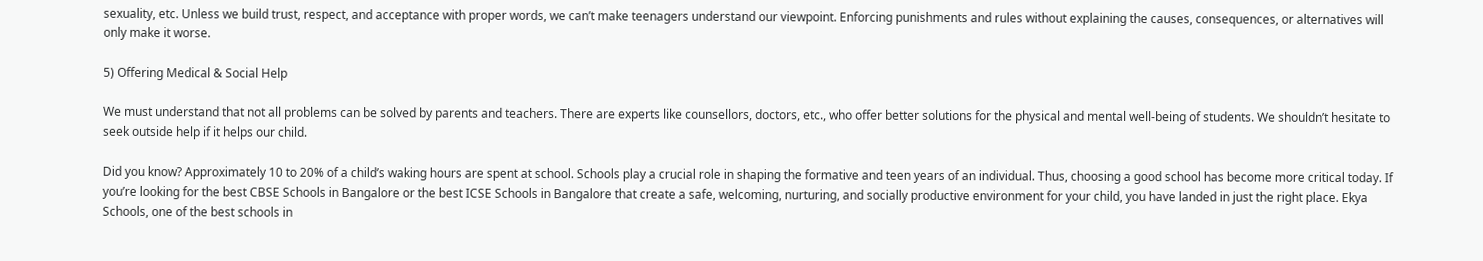sexuality, etc. Unless we build trust, respect, and acceptance with proper words, we can’t make teenagers understand our viewpoint. Enforcing punishments and rules without explaining the causes, consequences, or alternatives will only make it worse.

5) Offering Medical & Social Help

We must understand that not all problems can be solved by parents and teachers. There are experts like counsellors, doctors, etc., who offer better solutions for the physical and mental well-being of students. We shouldn’t hesitate to seek outside help if it helps our child.

Did you know? Approximately 10 to 20% of a child’s waking hours are spent at school. Schools play a crucial role in shaping the formative and teen years of an individual. Thus, choosing a good school has become more critical today. If you’re looking for the best CBSE Schools in Bangalore or the best ICSE Schools in Bangalore that create a safe, welcoming, nurturing, and socially productive environment for your child, you have landed in just the right place. Ekya Schools, one of the best schools in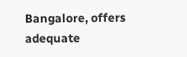Bangalore, offers adequate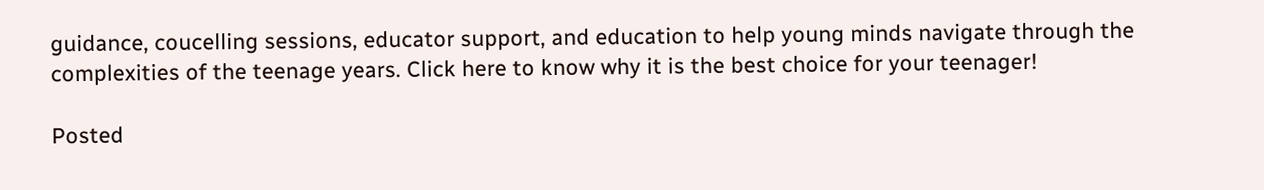guidance, coucelling sessions, educator support, and education to help young minds navigate through the complexities of the teenage years. Click here to know why it is the best choice for your teenager!

Posted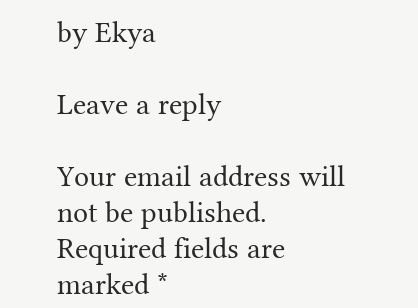by Ekya

Leave a reply

Your email address will not be published. Required fields are marked *